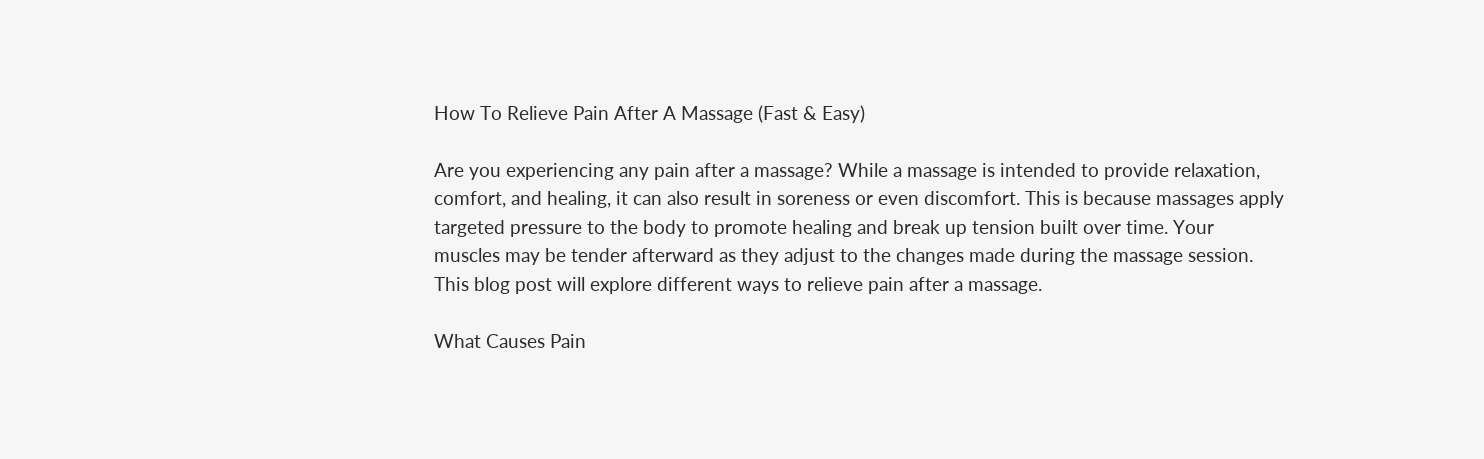How To Relieve Pain After A Massage (Fast & Easy)

Are you experiencing any pain after a massage? While a massage is intended to provide relaxation, comfort, and healing, it can also result in soreness or even discomfort. This is because massages apply targeted pressure to the body to promote healing and break up tension built over time. Your muscles may be tender afterward as they adjust to the changes made during the massage session. This blog post will explore different ways to relieve pain after a massage.

What Causes Pain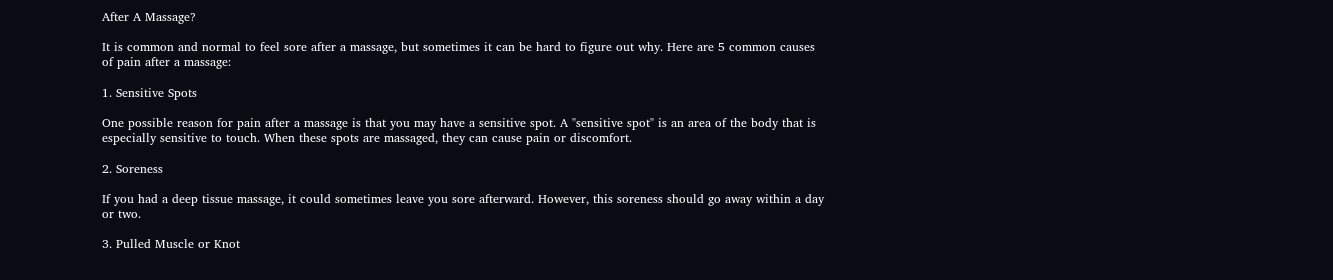After A Massage?

It is common and normal to feel sore after a massage, but sometimes it can be hard to figure out why. Here are 5 common causes of pain after a massage:

1. Sensitive Spots

One possible reason for pain after a massage is that you may have a sensitive spot. A "sensitive spot" is an area of the body that is especially sensitive to touch. When these spots are massaged, they can cause pain or discomfort.

2. Soreness

If you had a deep tissue massage, it could sometimes leave you sore afterward. However, this soreness should go away within a day or two.

3. Pulled Muscle or Knot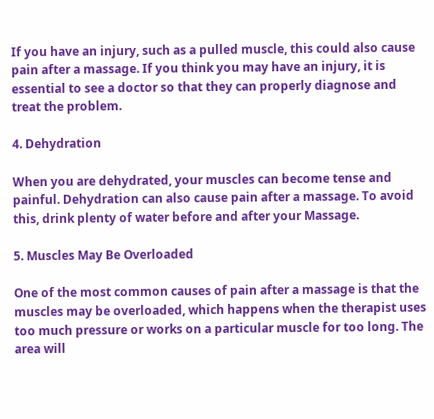If you have an injury, such as a pulled muscle, this could also cause pain after a massage. If you think you may have an injury, it is essential to see a doctor so that they can properly diagnose and treat the problem.

4. Dehydration

When you are dehydrated, your muscles can become tense and painful. Dehydration can also cause pain after a massage. To avoid this, drink plenty of water before and after your Massage.

5. Muscles May Be Overloaded

One of the most common causes of pain after a massage is that the muscles may be overloaded, which happens when the therapist uses too much pressure or works on a particular muscle for too long. The area will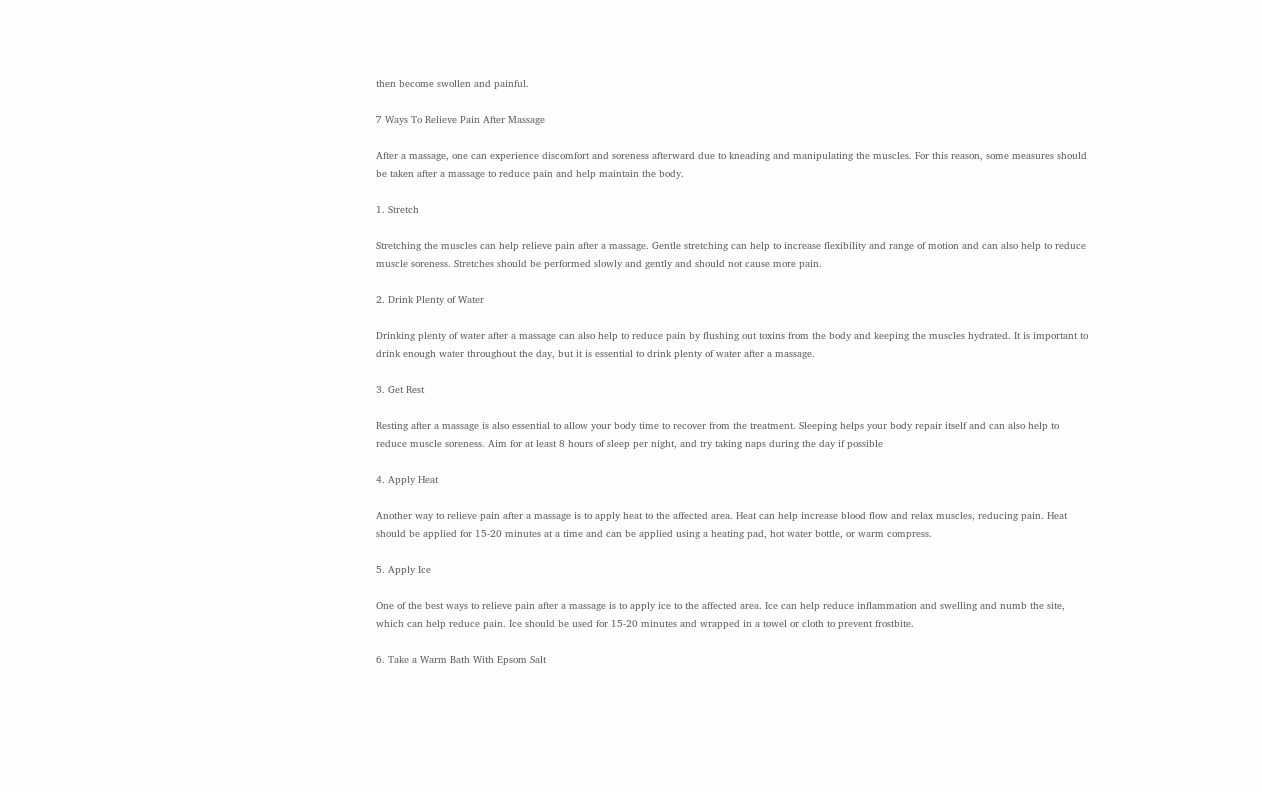then become swollen and painful.

7 Ways To Relieve Pain After Massage

After a massage, one can experience discomfort and soreness afterward due to kneading and manipulating the muscles. For this reason, some measures should be taken after a massage to reduce pain and help maintain the body.

1. Stretch

Stretching the muscles can help relieve pain after a massage. Gentle stretching can help to increase flexibility and range of motion and can also help to reduce muscle soreness. Stretches should be performed slowly and gently and should not cause more pain.

2. Drink Plenty of Water

Drinking plenty of water after a massage can also help to reduce pain by flushing out toxins from the body and keeping the muscles hydrated. It is important to drink enough water throughout the day, but it is essential to drink plenty of water after a massage.

3. Get Rest

Resting after a massage is also essential to allow your body time to recover from the treatment. Sleeping helps your body repair itself and can also help to reduce muscle soreness. Aim for at least 8 hours of sleep per night, and try taking naps during the day if possible

4. Apply Heat

Another way to relieve pain after a massage is to apply heat to the affected area. Heat can help increase blood flow and relax muscles, reducing pain. Heat should be applied for 15-20 minutes at a time and can be applied using a heating pad, hot water bottle, or warm compress.

5. Apply Ice

One of the best ways to relieve pain after a massage is to apply ice to the affected area. Ice can help reduce inflammation and swelling and numb the site, which can help reduce pain. Ice should be used for 15-20 minutes and wrapped in a towel or cloth to prevent frostbite.

6. Take a Warm Bath With Epsom Salt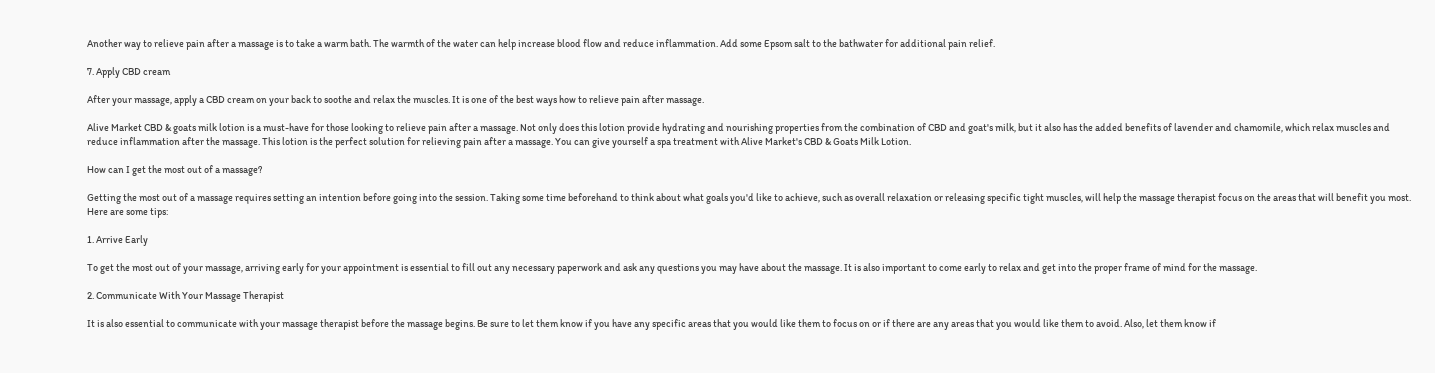Another way to relieve pain after a massage is to take a warm bath. The warmth of the water can help increase blood flow and reduce inflammation. Add some Epsom salt to the bathwater for additional pain relief.

7. Apply CBD cream

After your massage, apply a CBD cream on your back to soothe and relax the muscles. It is one of the best ways how to relieve pain after massage.

Alive Market CBD & goats milk lotion is a must-have for those looking to relieve pain after a massage. Not only does this lotion provide hydrating and nourishing properties from the combination of CBD and goat's milk, but it also has the added benefits of lavender and chamomile, which relax muscles and reduce inflammation after the massage. This lotion is the perfect solution for relieving pain after a massage. You can give yourself a spa treatment with Alive Market's CBD & Goats Milk Lotion.

How can I get the most out of a massage?

Getting the most out of a massage requires setting an intention before going into the session. Taking some time beforehand to think about what goals you'd like to achieve, such as overall relaxation or releasing specific tight muscles, will help the massage therapist focus on the areas that will benefit you most. Here are some tips:

1. Arrive Early

To get the most out of your massage, arriving early for your appointment is essential to fill out any necessary paperwork and ask any questions you may have about the massage. It is also important to come early to relax and get into the proper frame of mind for the massage.

2. Communicate With Your Massage Therapist

It is also essential to communicate with your massage therapist before the massage begins. Be sure to let them know if you have any specific areas that you would like them to focus on or if there are any areas that you would like them to avoid. Also, let them know if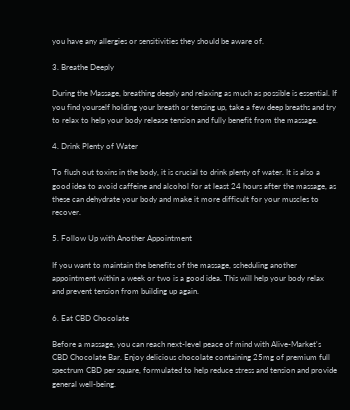you have any allergies or sensitivities they should be aware of.

3. Breathe Deeply

During the Massage, breathing deeply and relaxing as much as possible is essential. If you find yourself holding your breath or tensing up, take a few deep breaths and try to relax to help your body release tension and fully benefit from the massage.

4. Drink Plenty of Water

To flush out toxins in the body, it is crucial to drink plenty of water. It is also a good idea to avoid caffeine and alcohol for at least 24 hours after the massage, as these can dehydrate your body and make it more difficult for your muscles to recover.

5. Follow Up with Another Appointment

If you want to maintain the benefits of the massage, scheduling another appointment within a week or two is a good idea. This will help your body relax and prevent tension from building up again.

6. Eat CBD Chocolate

Before a massage, you can reach next-level peace of mind with Alive-Market's CBD Chocolate Bar. Enjoy delicious chocolate containing 25mg of premium full spectrum CBD per square, formulated to help reduce stress and tension and provide general well-being.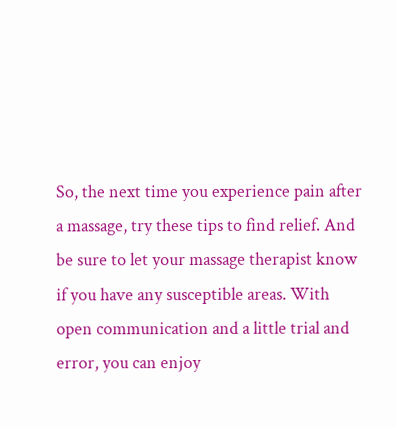So, the next time you experience pain after a massage, try these tips to find relief. And be sure to let your massage therapist know if you have any susceptible areas. With open communication and a little trial and error, you can enjoy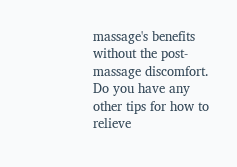massage's benefits without the post-massage discomfort. Do you have any other tips for how to relieve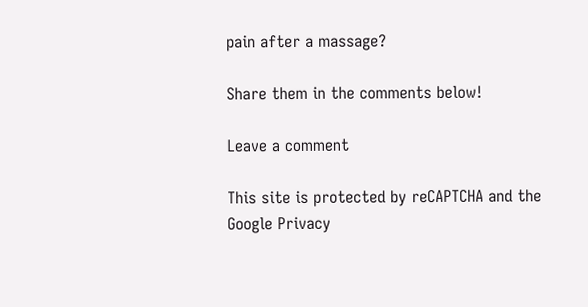pain after a massage?

Share them in the comments below!

Leave a comment

This site is protected by reCAPTCHA and the Google Privacy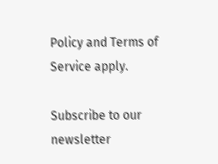Policy and Terms of Service apply.

Subscribe to our newsletter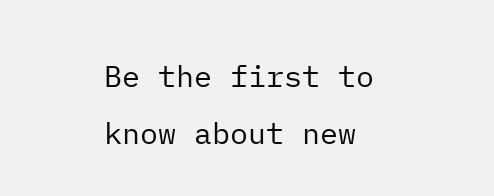Be the first to know about new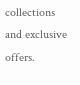collections and exclusive offers.